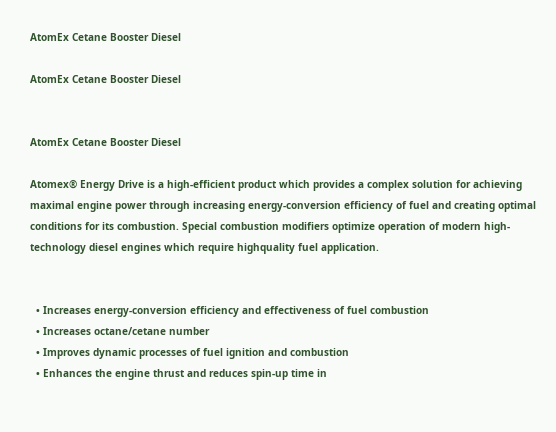AtomEx Cetane Booster Diesel

AtomEx Cetane Booster Diesel


AtomEx Cetane Booster Diesel

Atomex® Energy Drive is a high-efficient product which provides a complex solution for achieving maximal engine power through increasing energy-conversion efficiency of fuel and creating optimal conditions for its combustion. Special combustion modifiers optimize operation of modern high-technology diesel engines which require highquality fuel application.


  • Increases energy-conversion efficiency and effectiveness of fuel combustion
  • Increases octane/cetane number
  • Improves dynamic processes of fuel ignition and combustion
  • Enhances the engine thrust and reduces spin-up time in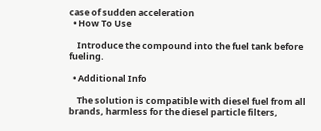case of sudden acceleration
  • How To Use

    Introduce the compound into the fuel tank before fueling.

  • Additional Info

    The solution is compatible with diesel fuel from all brands, harmless for the diesel particle filters,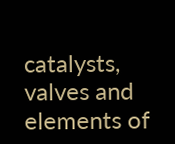catalysts, valves and elements of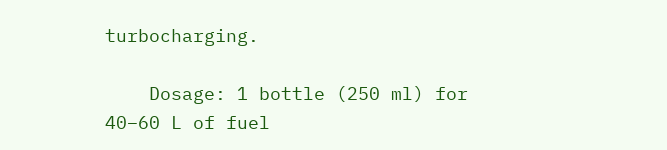turbocharging.

    Dosage: 1 bottle (250 ml) for 40–60 L of fuel